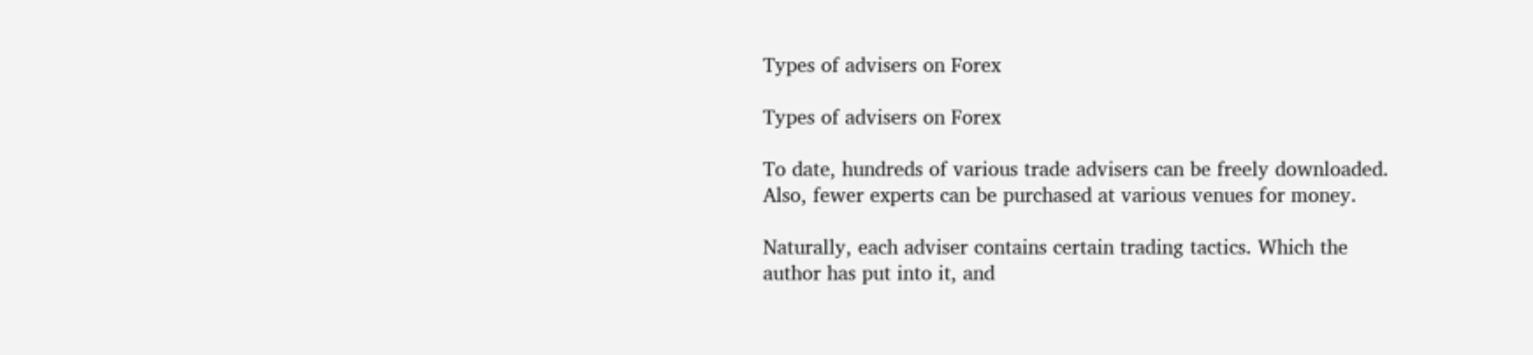Types of advisers on Forex

Types of advisers on Forex

To date, hundreds of various trade advisers can be freely downloaded. Also, fewer experts can be purchased at various venues for money.

Naturally, each adviser contains certain trading tactics. Which the author has put into it, and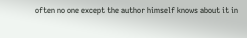often no one except the author himself knows about it in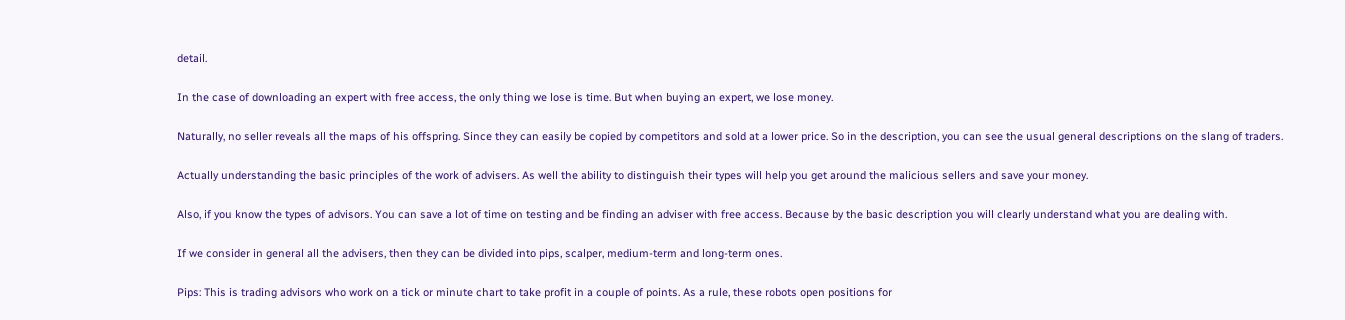detail.

In the case of downloading an expert with free access, the only thing we lose is time. But when buying an expert, we lose money.

Naturally, no seller reveals all the maps of his offspring. Since they can easily be copied by competitors and sold at a lower price. So in the description, you can see the usual general descriptions on the slang of traders.

Actually understanding the basic principles of the work of advisers. As well the ability to distinguish their types will help you get around the malicious sellers and save your money.

Also, if you know the types of advisors. You can save a lot of time on testing and be finding an adviser with free access. Because by the basic description you will clearly understand what you are dealing with.

If we consider in general all the advisers, then they can be divided into pips, scalper, medium-term and long-term ones.

Pips: This is trading advisors who work on a tick or minute chart to take profit in a couple of points. As a rule, these robots open positions for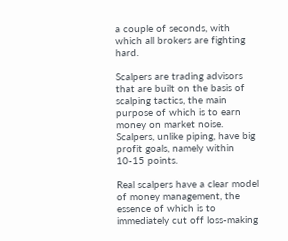a couple of seconds, with which all brokers are fighting hard.

Scalpers are trading advisors that are built on the basis of scalping tactics, the main purpose of which is to earn money on market noise. Scalpers, unlike piping, have big profit goals, namely within 10-15 points.

Real scalpers have a clear model of money management, the essence of which is to immediately cut off loss-making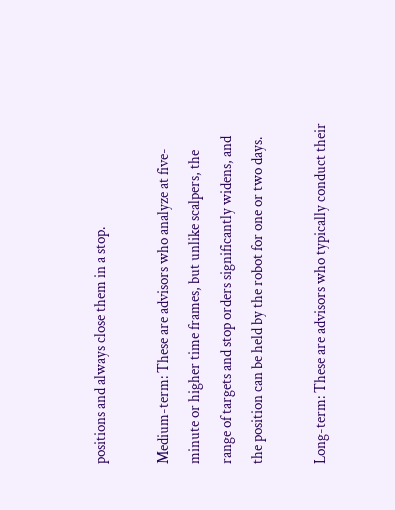positions and always close them in a stop.

Medium-term: These are advisors who analyze at five-minute or higher time frames, but unlike scalpers, the range of targets and stop orders significantly widens, and the position can be held by the robot for one or two days.

Long-term: These are advisors who typically conduct their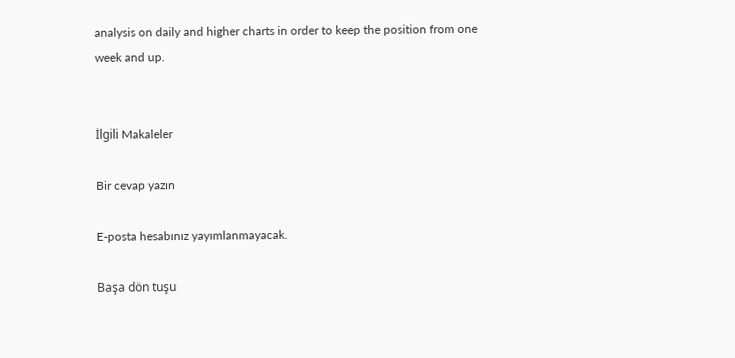analysis on daily and higher charts in order to keep the position from one week and up.


İlgili Makaleler

Bir cevap yazın

E-posta hesabınız yayımlanmayacak.

Başa dön tuşu